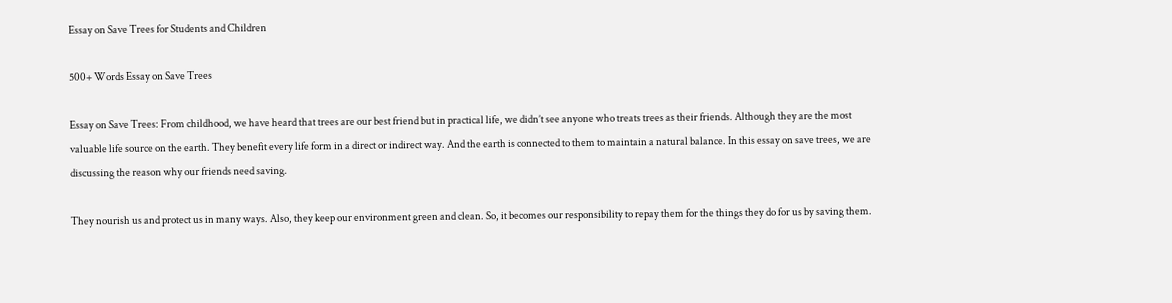Essay on Save Trees for Students and Children

500+ Words Essay on Save Trees

Essay on Save Trees: From childhood, we have heard that trees are our best friend but in practical life, we didn’t see anyone who treats trees as their friends. Although they are the most valuable life source on the earth. They benefit every life form in a direct or indirect way. And the earth is connected to them to maintain a natural balance. In this essay on save trees, we are discussing the reason why our friends need saving.

They nourish us and protect us in many ways. Also, they keep our environment green and clean. So, it becomes our responsibility to repay them for the things they do for us by saving them.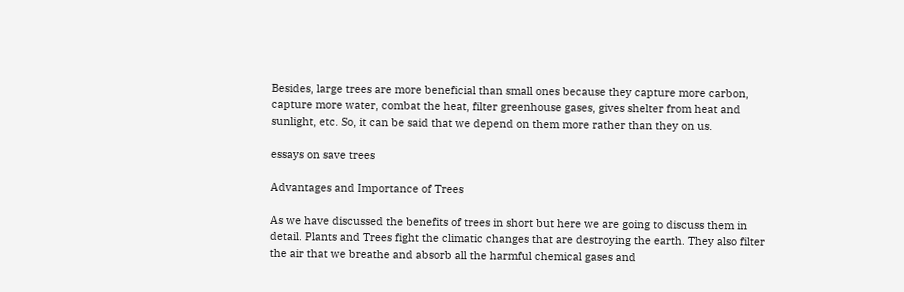Besides, large trees are more beneficial than small ones because they capture more carbon, capture more water, combat the heat, filter greenhouse gases, gives shelter from heat and sunlight, etc. So, it can be said that we depend on them more rather than they on us.

essays on save trees

Advantages and Importance of Trees

As we have discussed the benefits of trees in short but here we are going to discuss them in detail. Plants and Trees fight the climatic changes that are destroying the earth. They also filter the air that we breathe and absorb all the harmful chemical gases and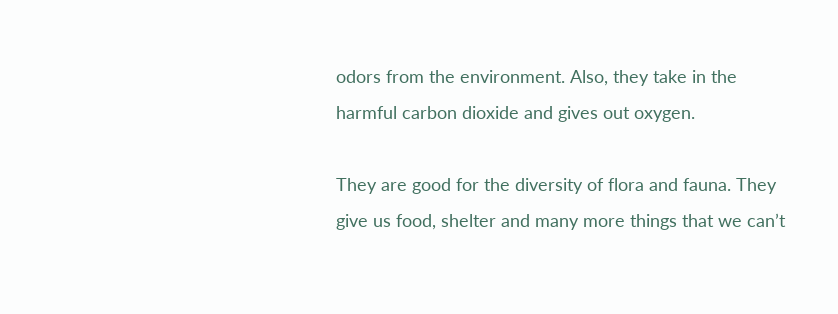odors from the environment. Also, they take in the harmful carbon dioxide and gives out oxygen.

They are good for the diversity of flora and fauna. They give us food, shelter and many more things that we can’t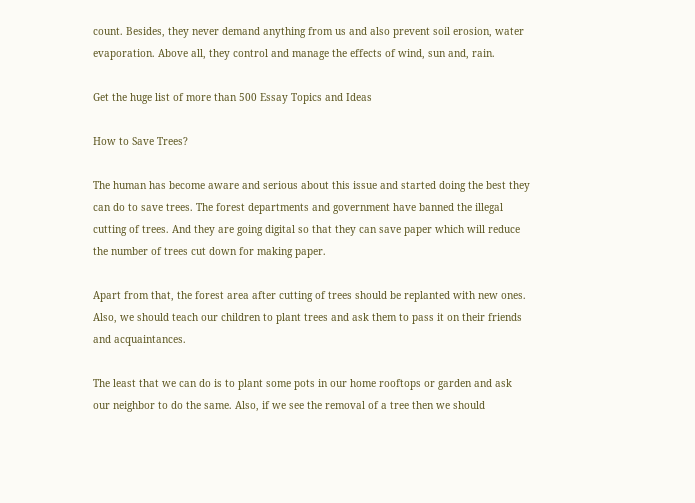count. Besides, they never demand anything from us and also prevent soil erosion, water evaporation. Above all, they control and manage the effects of wind, sun and, rain.

Get the huge list of more than 500 Essay Topics and Ideas

How to Save Trees?

The human has become aware and serious about this issue and started doing the best they can do to save trees. The forest departments and government have banned the illegal cutting of trees. And they are going digital so that they can save paper which will reduce the number of trees cut down for making paper.

Apart from that, the forest area after cutting of trees should be replanted with new ones. Also, we should teach our children to plant trees and ask them to pass it on their friends and acquaintances.

The least that we can do is to plant some pots in our home rooftops or garden and ask our neighbor to do the same. Also, if we see the removal of a tree then we should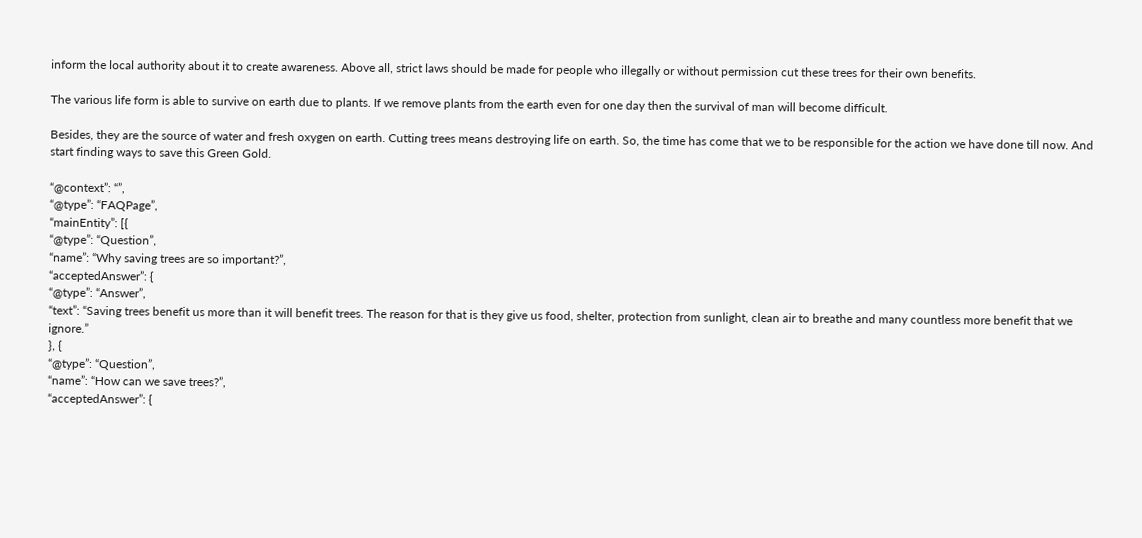inform the local authority about it to create awareness. Above all, strict laws should be made for people who illegally or without permission cut these trees for their own benefits.

The various life form is able to survive on earth due to plants. If we remove plants from the earth even for one day then the survival of man will become difficult.

Besides, they are the source of water and fresh oxygen on earth. Cutting trees means destroying life on earth. So, the time has come that we to be responsible for the action we have done till now. And start finding ways to save this Green Gold.

“@context”: “”,
“@type”: “FAQPage”,
“mainEntity”: [{
“@type”: “Question”,
“name”: “Why saving trees are so important?”,
“acceptedAnswer”: {
“@type”: “Answer”,
“text”: “Saving trees benefit us more than it will benefit trees. The reason for that is they give us food, shelter, protection from sunlight, clean air to breathe and many countless more benefit that we ignore.”
}, {
“@type”: “Question”,
“name”: “How can we save trees?”,
“acceptedAnswer”: {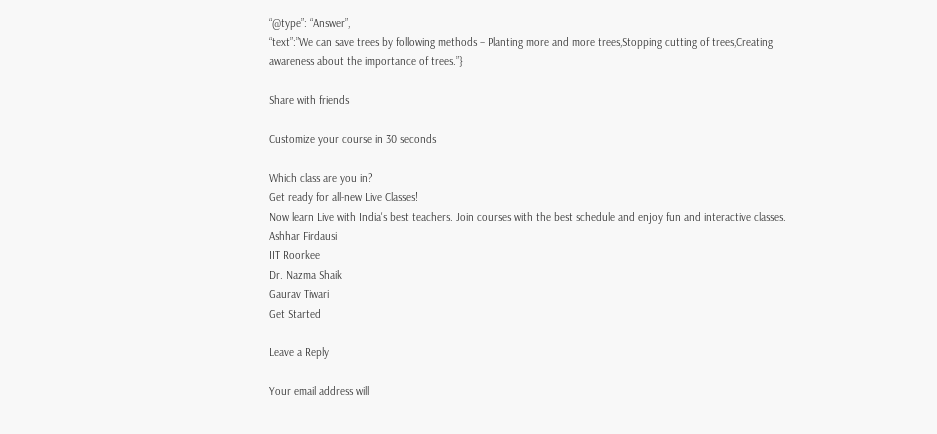“@type”: “Answer”,
“text”:”We can save trees by following methods – Planting more and more trees,Stopping cutting of trees,Creating awareness about the importance of trees.”}

Share with friends

Customize your course in 30 seconds

Which class are you in?
Get ready for all-new Live Classes!
Now learn Live with India's best teachers. Join courses with the best schedule and enjoy fun and interactive classes.
Ashhar Firdausi
IIT Roorkee
Dr. Nazma Shaik
Gaurav Tiwari
Get Started

Leave a Reply

Your email address will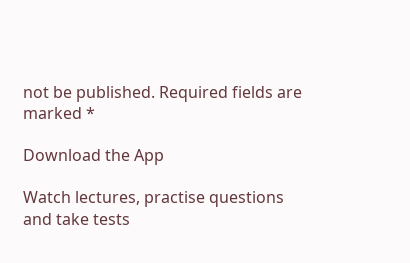not be published. Required fields are marked *

Download the App

Watch lectures, practise questions and take tests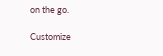on the go.

Customize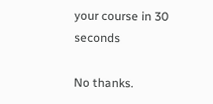your course in 30 seconds

No thanks.